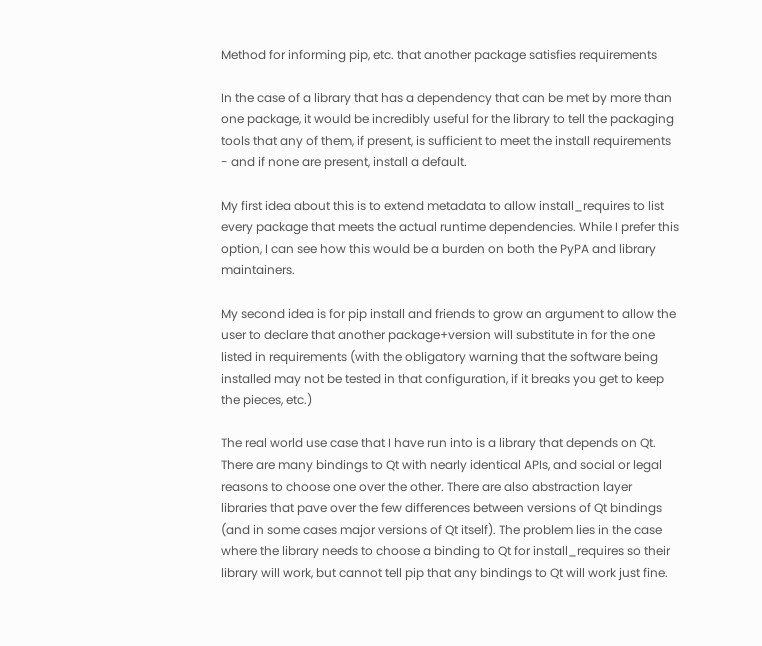Method for informing pip, etc. that another package satisfies requirements

In the case of a library that has a dependency that can be met by more than one package, it would be incredibly useful for the library to tell the packaging tools that any of them, if present, is sufficient to meet the install requirements - and if none are present, install a default.

My first idea about this is to extend metadata to allow install_requires to list every package that meets the actual runtime dependencies. While I prefer this option, I can see how this would be a burden on both the PyPA and library maintainers.

My second idea is for pip install and friends to grow an argument to allow the user to declare that another package+version will substitute in for the one listed in requirements (with the obligatory warning that the software being installed may not be tested in that configuration, if it breaks you get to keep the pieces, etc.)

The real world use case that I have run into is a library that depends on Qt. There are many bindings to Qt with nearly identical APIs, and social or legal reasons to choose one over the other. There are also abstraction layer libraries that pave over the few differences between versions of Qt bindings (and in some cases major versions of Qt itself). The problem lies in the case where the library needs to choose a binding to Qt for install_requires so their library will work, but cannot tell pip that any bindings to Qt will work just fine.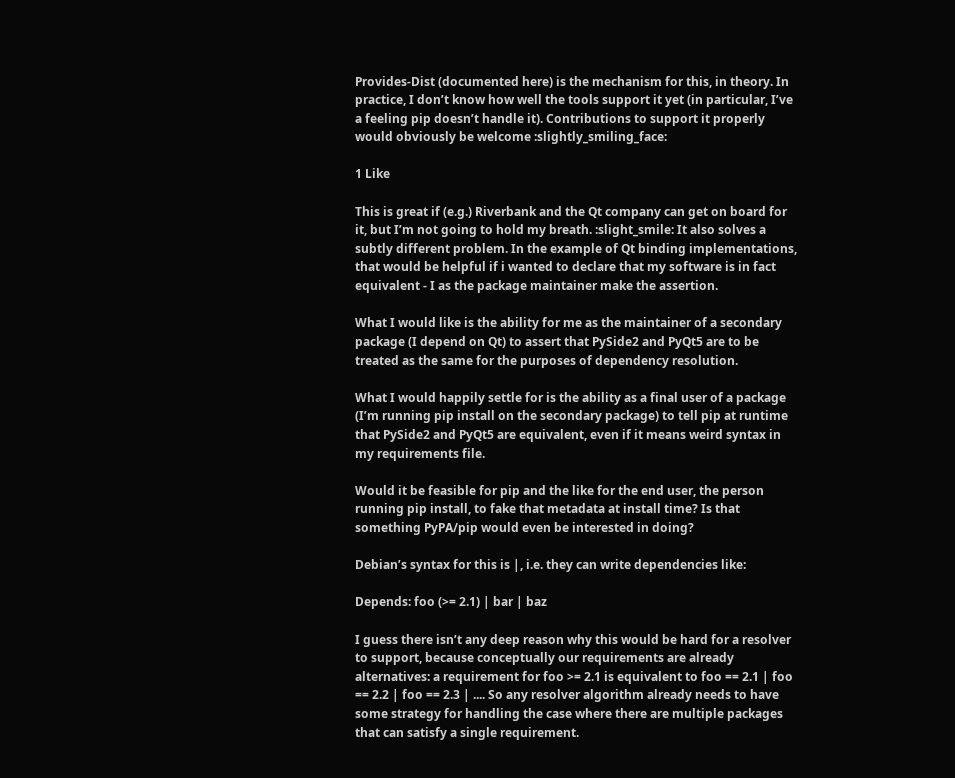Provides-Dist (documented here) is the mechanism for this, in theory. In practice, I don’t know how well the tools support it yet (in particular, I’ve a feeling pip doesn’t handle it). Contributions to support it properly would obviously be welcome :slightly_smiling_face:

1 Like

This is great if (e.g.) Riverbank and the Qt company can get on board for it, but I’m not going to hold my breath. :slight_smile: It also solves a subtly different problem. In the example of Qt binding implementations, that would be helpful if i wanted to declare that my software is in fact equivalent - I as the package maintainer make the assertion.

What I would like is the ability for me as the maintainer of a secondary package (I depend on Qt) to assert that PySide2 and PyQt5 are to be treated as the same for the purposes of dependency resolution.

What I would happily settle for is the ability as a final user of a package (I’m running pip install on the secondary package) to tell pip at runtime that PySide2 and PyQt5 are equivalent, even if it means weird syntax in my requirements file.

Would it be feasible for pip and the like for the end user, the person running pip install, to fake that metadata at install time? Is that something PyPA/pip would even be interested in doing?

Debian’s syntax for this is |, i.e. they can write dependencies like:

Depends: foo (>= 2.1) | bar | baz

I guess there isn’t any deep reason why this would be hard for a resolver to support, because conceptually our requirements are already alternatives: a requirement for foo >= 2.1 is equivalent to foo == 2.1 | foo == 2.2 | foo == 2.3 | .... So any resolver algorithm already needs to have some strategy for handling the case where there are multiple packages that can satisfy a single requirement.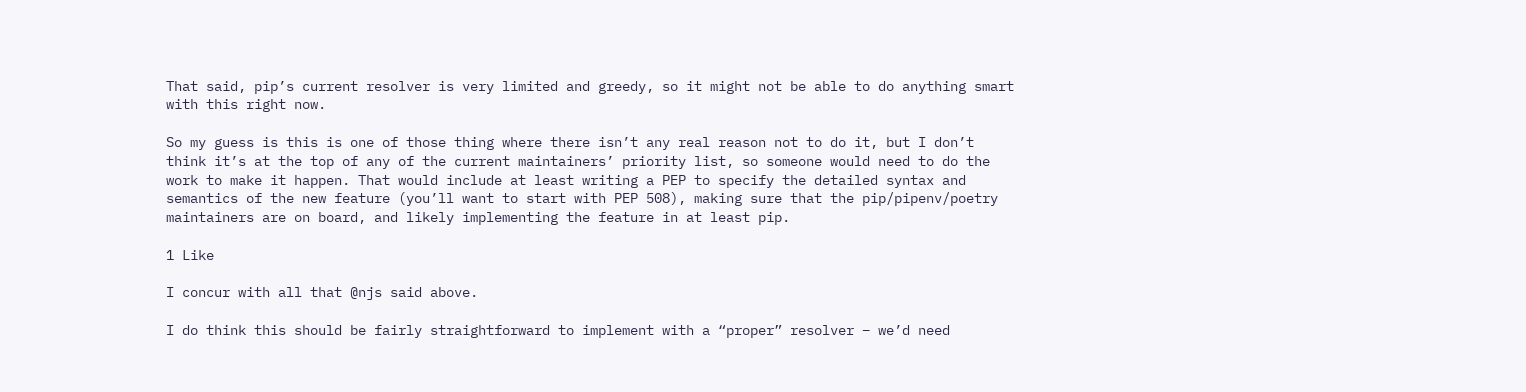That said, pip’s current resolver is very limited and greedy, so it might not be able to do anything smart with this right now.

So my guess is this is one of those thing where there isn’t any real reason not to do it, but I don’t think it’s at the top of any of the current maintainers’ priority list, so someone would need to do the work to make it happen. That would include at least writing a PEP to specify the detailed syntax and semantics of the new feature (you’ll want to start with PEP 508), making sure that the pip/pipenv/poetry maintainers are on board, and likely implementing the feature in at least pip.

1 Like

I concur with all that @njs said above.

I do think this should be fairly straightforward to implement with a “proper” resolver – we’d need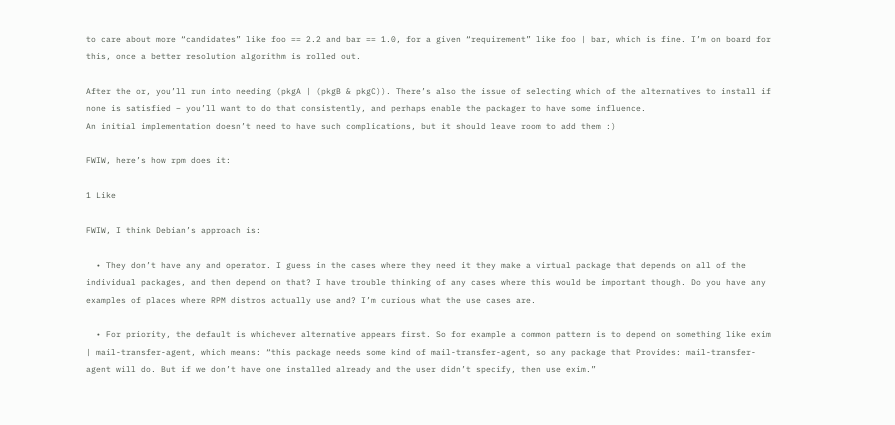to care about more “candidates” like foo == 2.2 and bar == 1.0, for a given “requirement” like foo | bar, which is fine. I’m on board for this, once a better resolution algorithm is rolled out.

After the or, you’ll run into needing (pkgA | (pkgB & pkgC)). There’s also the issue of selecting which of the alternatives to install if none is satisfied – you’ll want to do that consistently, and perhaps enable the packager to have some influence.
An initial implementation doesn’t need to have such complications, but it should leave room to add them :)

FWIW, here’s how rpm does it:

1 Like

FWIW, I think Debian’s approach is:

  • They don’t have any and operator. I guess in the cases where they need it they make a virtual package that depends on all of the individual packages, and then depend on that? I have trouble thinking of any cases where this would be important though. Do you have any examples of places where RPM distros actually use and? I’m curious what the use cases are.

  • For priority, the default is whichever alternative appears first. So for example a common pattern is to depend on something like exim | mail-transfer-agent, which means: “this package needs some kind of mail-transfer-agent, so any package that Provides: mail-transfer-agent will do. But if we don’t have one installed already and the user didn’t specify, then use exim.”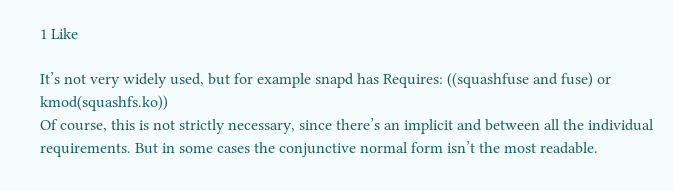1 Like

It’s not very widely used, but for example snapd has Requires: ((squashfuse and fuse) or kmod(squashfs.ko))
Of course, this is not strictly necessary, since there’s an implicit and between all the individual requirements. But in some cases the conjunctive normal form isn’t the most readable.